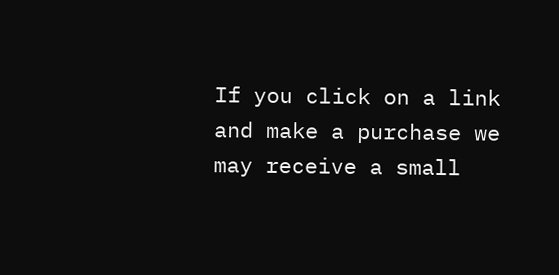If you click on a link and make a purchase we may receive a small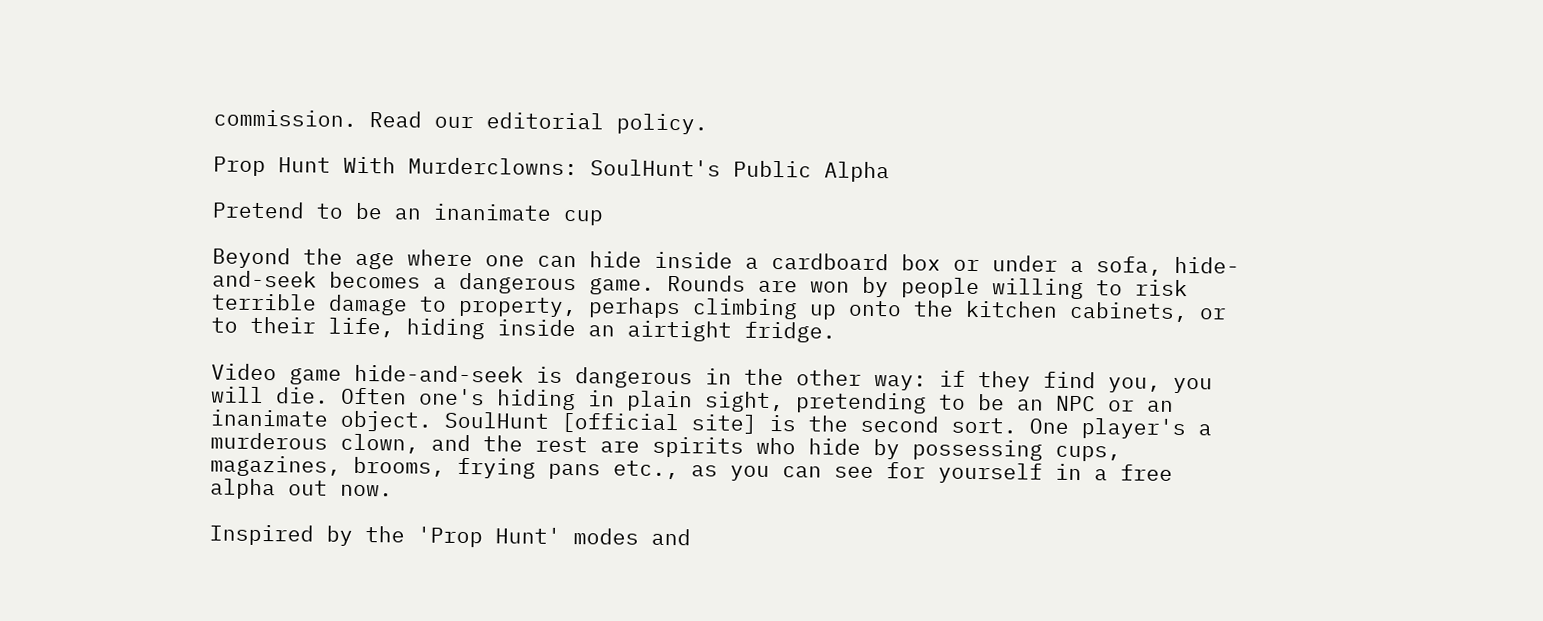commission. Read our editorial policy.

Prop Hunt With Murderclowns: SoulHunt's Public Alpha

Pretend to be an inanimate cup

Beyond the age where one can hide inside a cardboard box or under a sofa, hide-and-seek becomes a dangerous game. Rounds are won by people willing to risk terrible damage to property, perhaps climbing up onto the kitchen cabinets, or to their life, hiding inside an airtight fridge.

Video game hide-and-seek is dangerous in the other way: if they find you, you will die. Often one's hiding in plain sight, pretending to be an NPC or an inanimate object. SoulHunt [official site] is the second sort. One player's a murderous clown, and the rest are spirits who hide by possessing cups, magazines, brooms, frying pans etc., as you can see for yourself in a free alpha out now.

Inspired by the 'Prop Hunt' modes and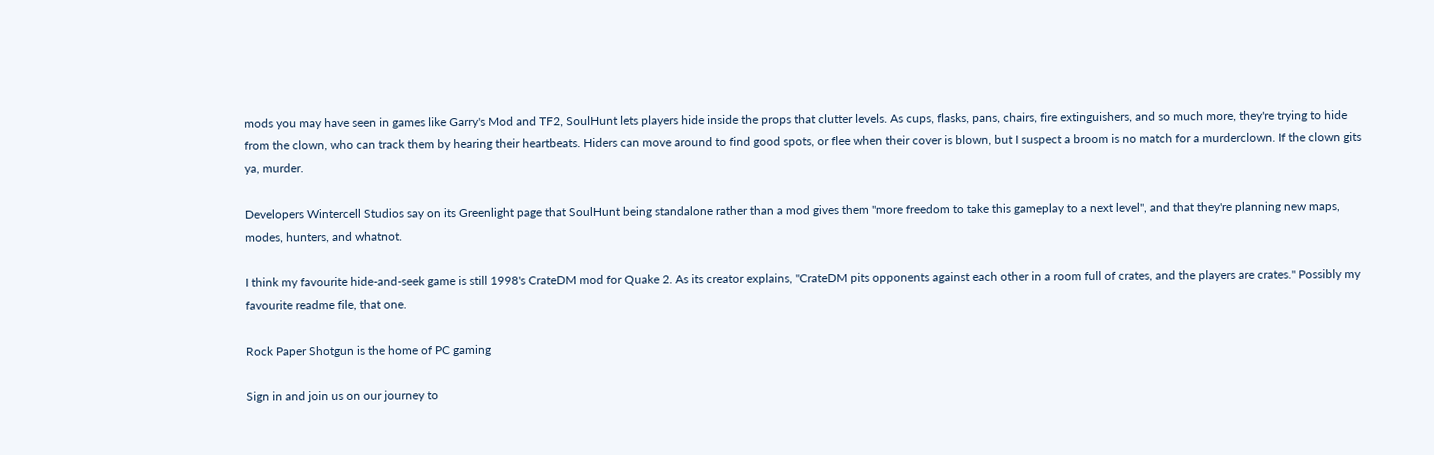mods you may have seen in games like Garry's Mod and TF2, SoulHunt lets players hide inside the props that clutter levels. As cups, flasks, pans, chairs, fire extinguishers, and so much more, they're trying to hide from the clown, who can track them by hearing their heartbeats. Hiders can move around to find good spots, or flee when their cover is blown, but I suspect a broom is no match for a murderclown. If the clown gits ya, murder.

Developers Wintercell Studios say on its Greenlight page that SoulHunt being standalone rather than a mod gives them "more freedom to take this gameplay to a next level", and that they're planning new maps, modes, hunters, and whatnot.

I think my favourite hide-and-seek game is still 1998's CrateDM mod for Quake 2. As its creator explains, "CrateDM pits opponents against each other in a room full of crates, and the players are crates." Possibly my favourite readme file, that one.

Rock Paper Shotgun is the home of PC gaming

Sign in and join us on our journey to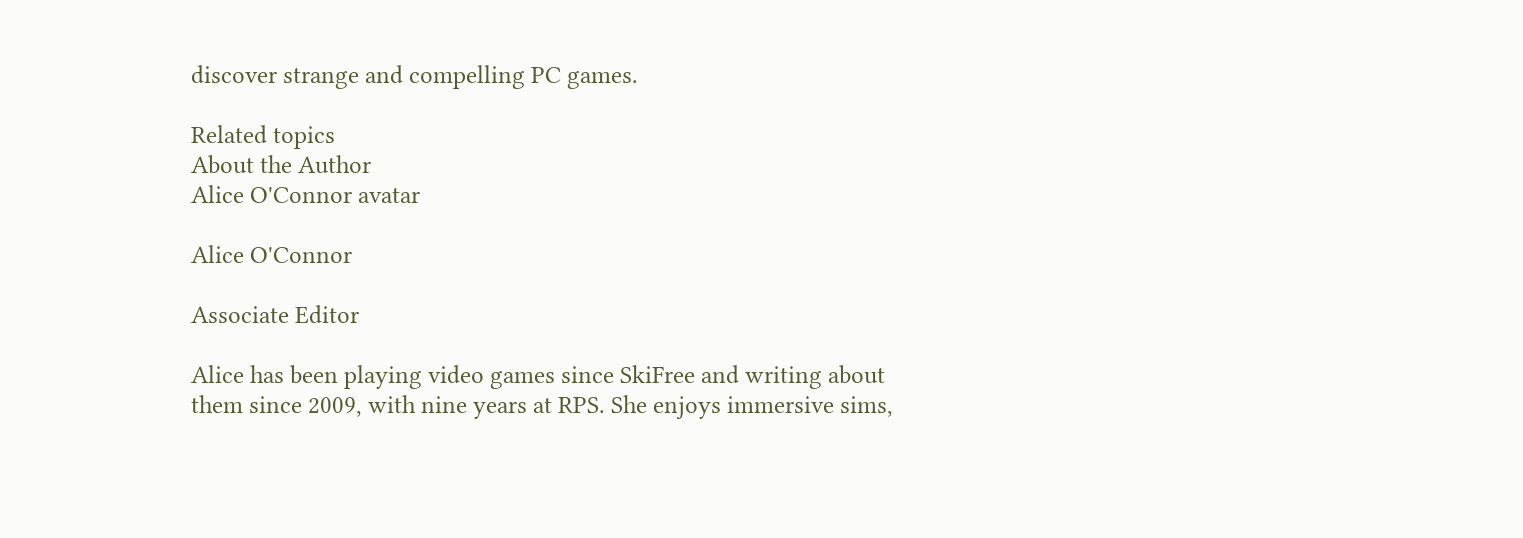discover strange and compelling PC games.

Related topics
About the Author
Alice O'Connor avatar

Alice O'Connor

Associate Editor

Alice has been playing video games since SkiFree and writing about them since 2009, with nine years at RPS. She enjoys immersive sims,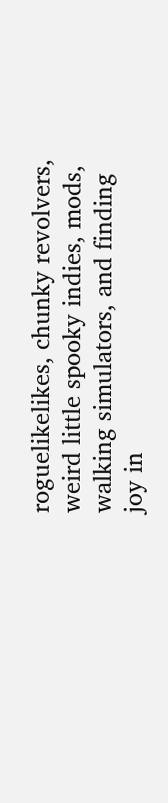roguelikelikes, chunky revolvers, weird little spooky indies, mods, walking simulators, and finding joy in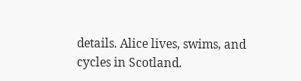details. Alice lives, swims, and cycles in Scotland.